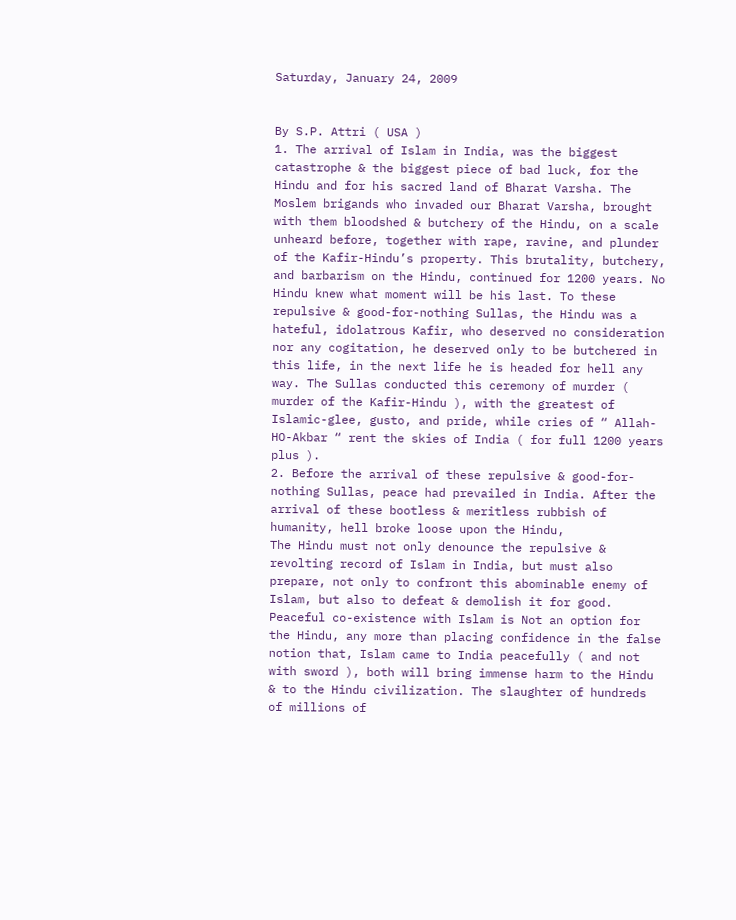Saturday, January 24, 2009


By S.P. Attri ( USA )
1. The arrival of Islam in India, was the biggest catastrophe & the biggest piece of bad luck, for the Hindu and for his sacred land of Bharat Varsha. The Moslem brigands who invaded our Bharat Varsha, brought with them bloodshed & butchery of the Hindu, on a scale unheard before, together with rape, ravine, and plunder of the Kafir-Hindu’s property. This brutality, butchery, and barbarism on the Hindu, continued for 1200 years. No Hindu knew what moment will be his last. To these repulsive & good-for-nothing Sullas, the Hindu was a hateful, idolatrous Kafir, who deserved no consideration nor any cogitation, he deserved only to be butchered in this life, in the next life he is headed for hell any way. The Sullas conducted this ceremony of murder ( murder of the Kafir-Hindu ), with the greatest of Islamic-glee, gusto, and pride, while cries of “ Allah-HO-Akbar “ rent the skies of India ( for full 1200 years plus ).
2. Before the arrival of these repulsive & good-for-nothing Sullas, peace had prevailed in India. After the arrival of these bootless & meritless rubbish of humanity, hell broke loose upon the Hindu,
The Hindu must not only denounce the repulsive & revolting record of Islam in India, but must also prepare, not only to confront this abominable enemy of Islam, but also to defeat & demolish it for good. Peaceful co-existence with Islam is Not an option for the Hindu, any more than placing confidence in the false notion that, Islam came to India peacefully ( and not with sword ), both will bring immense harm to the Hindu & to the Hindu civilization. The slaughter of hundreds of millions of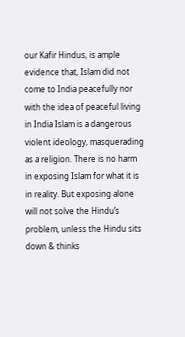our Kafir Hindus, is ample evidence that, Islam did not come to India peacefully nor with the idea of peaceful living in India Islam is a dangerous violent ideology, masquerading as a religion. There is no harm in exposing Islam for what it is in reality. But exposing alone will not solve the Hindu’s problem, unless the Hindu sits down & thinks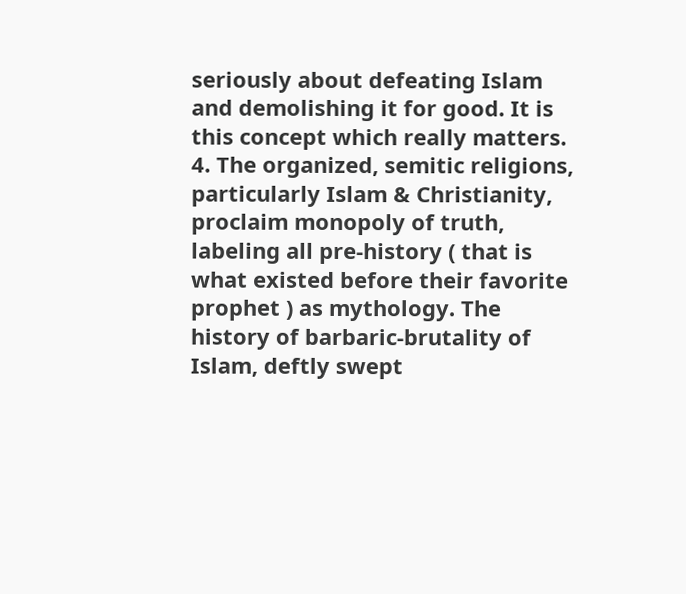seriously about defeating Islam and demolishing it for good. It is this concept which really matters.
4. The organized, semitic religions, particularly Islam & Christianity, proclaim monopoly of truth, labeling all pre-history ( that is what existed before their favorite prophet ) as mythology. The history of barbaric-brutality of Islam, deftly swept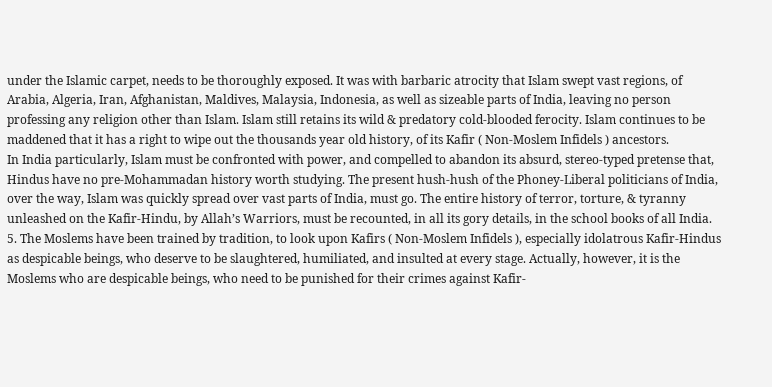under the Islamic carpet, needs to be thoroughly exposed. It was with barbaric atrocity that Islam swept vast regions, of Arabia, Algeria, Iran, Afghanistan, Maldives, Malaysia, Indonesia, as well as sizeable parts of India, leaving no person professing any religion other than Islam. Islam still retains its wild & predatory cold-blooded ferocity. Islam continues to be maddened that it has a right to wipe out the thousands year old history, of its Kafir ( Non-Moslem Infidels ) ancestors.
In India particularly, Islam must be confronted with power, and compelled to abandon its absurd, stereo-typed pretense that, Hindus have no pre-Mohammadan history worth studying. The present hush-hush of the Phoney-Liberal politicians of India, over the way, Islam was quickly spread over vast parts of India, must go. The entire history of terror, torture, & tyranny unleashed on the Kafir-Hindu, by Allah’s Warriors, must be recounted, in all its gory details, in the school books of all India.
5. The Moslems have been trained by tradition, to look upon Kafirs ( Non-Moslem Infidels ), especially idolatrous Kafir-Hindus as despicable beings, who deserve to be slaughtered, humiliated, and insulted at every stage. Actually, however, it is the Moslems who are despicable beings, who need to be punished for their crimes against Kafir-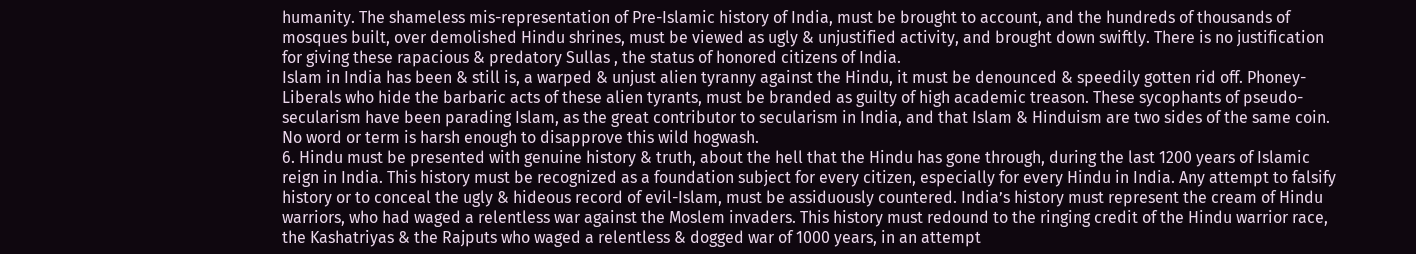humanity. The shameless mis-representation of Pre-Islamic history of India, must be brought to account, and the hundreds of thousands of mosques built, over demolished Hindu shrines, must be viewed as ugly & unjustified activity, and brought down swiftly. There is no justification for giving these rapacious & predatory Sullas , the status of honored citizens of India.
Islam in India has been & still is, a warped & unjust alien tyranny against the Hindu, it must be denounced & speedily gotten rid off. Phoney-Liberals who hide the barbaric acts of these alien tyrants, must be branded as guilty of high academic treason. These sycophants of pseudo-secularism have been parading Islam, as the great contributor to secularism in India, and that Islam & Hinduism are two sides of the same coin. No word or term is harsh enough to disapprove this wild hogwash.
6. Hindu must be presented with genuine history & truth, about the hell that the Hindu has gone through, during the last 1200 years of Islamic reign in India. This history must be recognized as a foundation subject for every citizen, especially for every Hindu in India. Any attempt to falsify history or to conceal the ugly & hideous record of evil-Islam, must be assiduously countered. India’s history must represent the cream of Hindu warriors, who had waged a relentless war against the Moslem invaders. This history must redound to the ringing credit of the Hindu warrior race, the Kashatriyas & the Rajputs who waged a relentless & dogged war of 1000 years, in an attempt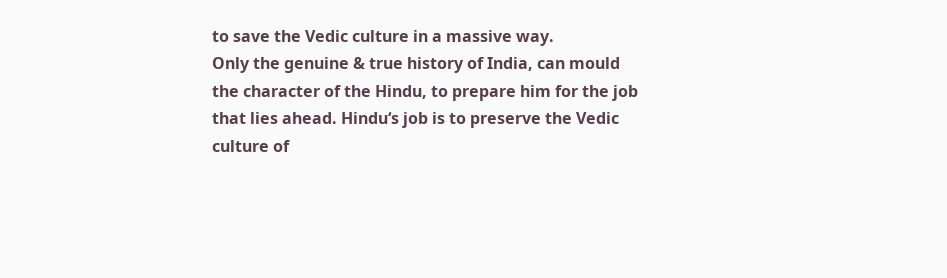to save the Vedic culture in a massive way.
Only the genuine & true history of India, can mould the character of the Hindu, to prepare him for the job that lies ahead. Hindu‘s job is to preserve the Vedic culture of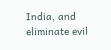India, and eliminate evil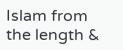Islam from the length &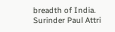breadth of India.
Surinder Paul Attri